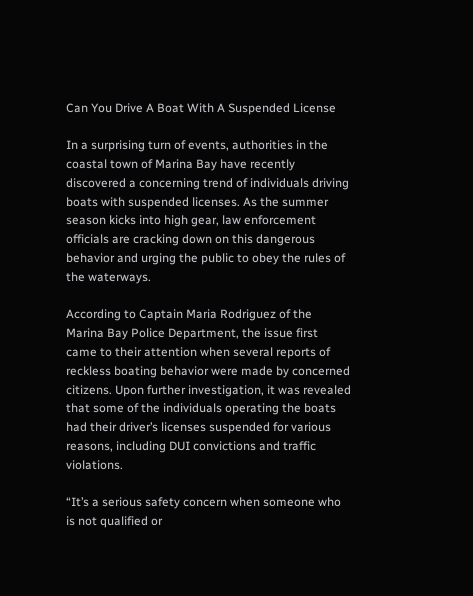Can You Drive A Boat With A Suspended License

In a surprising turn of events, authorities in the coastal town of Marina Bay have recently discovered a concerning trend of individuals driving boats with suspended licenses. As the summer season kicks into high gear, law enforcement officials are cracking down on this dangerous behavior and urging the public to obey the rules of the waterways.

According to Captain Maria Rodriguez of the Marina Bay Police Department, the issue first came to their attention when several reports of reckless boating behavior were made by concerned citizens. Upon further investigation, it was revealed that some of the individuals operating the boats had their driver’s licenses suspended for various reasons, including DUI convictions and traffic violations.

“It’s a serious safety concern when someone who is not qualified or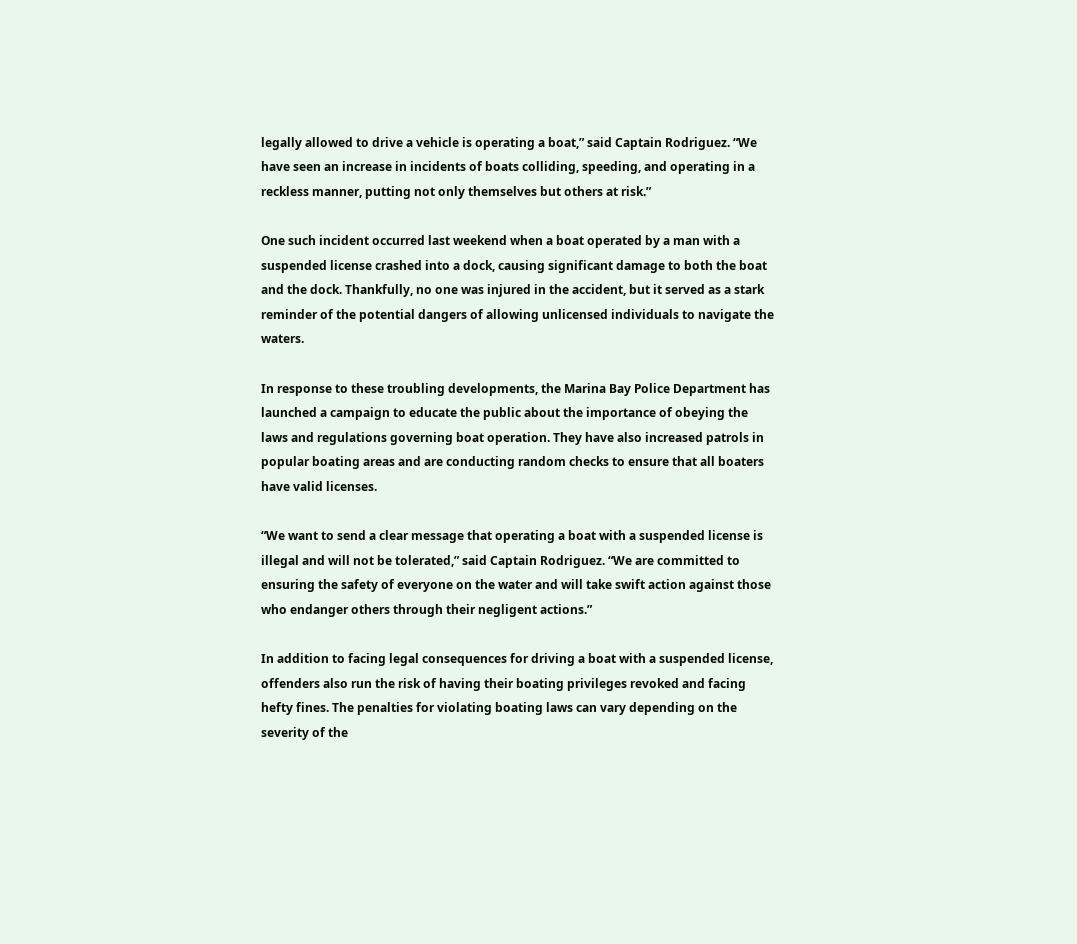legally allowed to drive a vehicle is operating a boat,” said Captain Rodriguez. “We have seen an increase in incidents of boats colliding, speeding, and operating in a reckless manner, putting not only themselves but others at risk.”

One such incident occurred last weekend when a boat operated by a man with a suspended license crashed into a dock, causing significant damage to both the boat and the dock. Thankfully, no one was injured in the accident, but it served as a stark reminder of the potential dangers of allowing unlicensed individuals to navigate the waters.

In response to these troubling developments, the Marina Bay Police Department has launched a campaign to educate the public about the importance of obeying the laws and regulations governing boat operation. They have also increased patrols in popular boating areas and are conducting random checks to ensure that all boaters have valid licenses.

“We want to send a clear message that operating a boat with a suspended license is illegal and will not be tolerated,” said Captain Rodriguez. “We are committed to ensuring the safety of everyone on the water and will take swift action against those who endanger others through their negligent actions.”

In addition to facing legal consequences for driving a boat with a suspended license, offenders also run the risk of having their boating privileges revoked and facing hefty fines. The penalties for violating boating laws can vary depending on the severity of the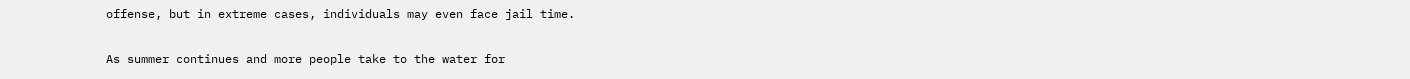offense, but in extreme cases, individuals may even face jail time.

As summer continues and more people take to the water for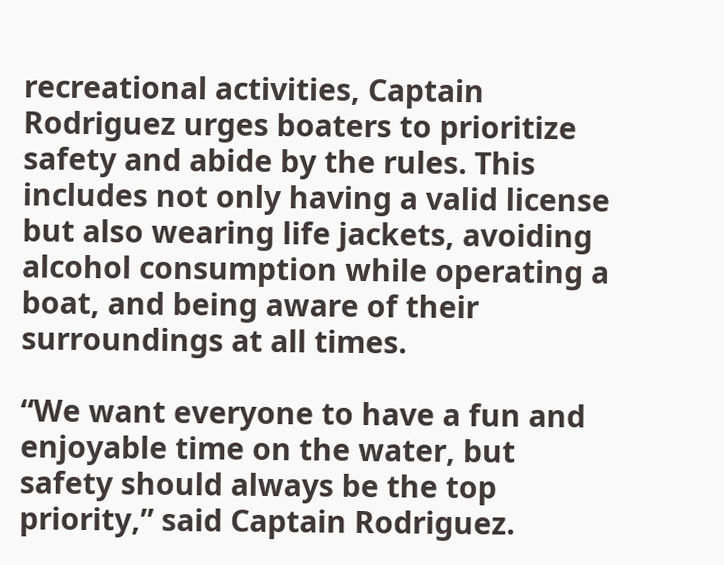recreational activities, Captain Rodriguez urges boaters to prioritize safety and abide by the rules. This includes not only having a valid license but also wearing life jackets, avoiding alcohol consumption while operating a boat, and being aware of their surroundings at all times.

“We want everyone to have a fun and enjoyable time on the water, but safety should always be the top priority,” said Captain Rodriguez.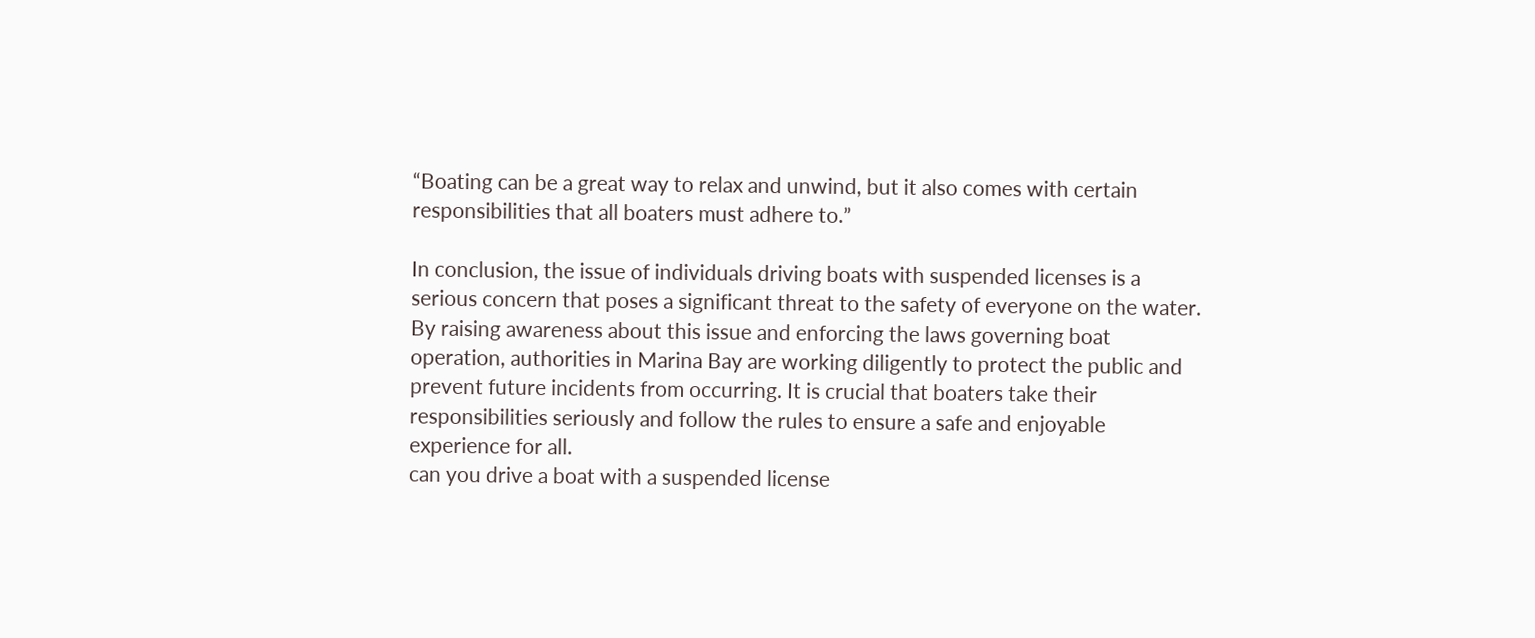“Boating can be a great way to relax and unwind, but it also comes with certain responsibilities that all boaters must adhere to.”

In conclusion, the issue of individuals driving boats with suspended licenses is a serious concern that poses a significant threat to the safety of everyone on the water. By raising awareness about this issue and enforcing the laws governing boat operation, authorities in Marina Bay are working diligently to protect the public and prevent future incidents from occurring. It is crucial that boaters take their responsibilities seriously and follow the rules to ensure a safe and enjoyable experience for all.
can you drive a boat with a suspended license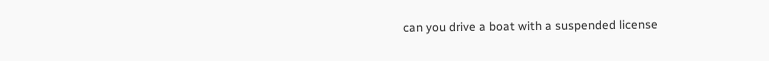can you drive a boat with a suspended license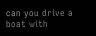can you drive a boat with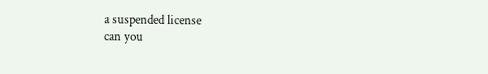a suspended license
can you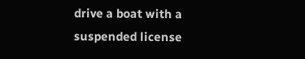drive a boat with a suspended license